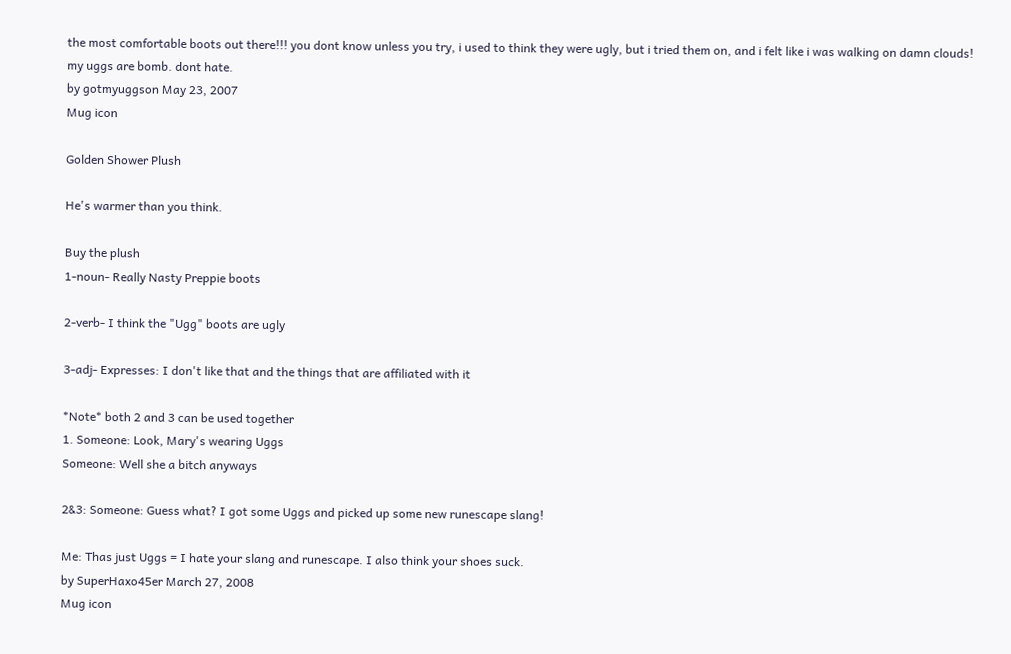the most comfortable boots out there!!! you dont know unless you try, i used to think they were ugly, but i tried them on, and i felt like i was walking on damn clouds!
my uggs are bomb. dont hate.
by gotmyuggson May 23, 2007
Mug icon

Golden Shower Plush

He's warmer than you think.

Buy the plush
1-noun- Really Nasty Preppie boots

2-verb- I think the "Ugg" boots are ugly

3-adj- Expresses: I don't like that and the things that are affiliated with it

*Note* both 2 and 3 can be used together
1. Someone: Look, Mary's wearing Uggs
Someone: Well she a bitch anyways

2&3: Someone: Guess what? I got some Uggs and picked up some new runescape slang!

Me: Thas just Uggs = I hate your slang and runescape. I also think your shoes suck.
by SuperHaxo45er March 27, 2008
Mug icon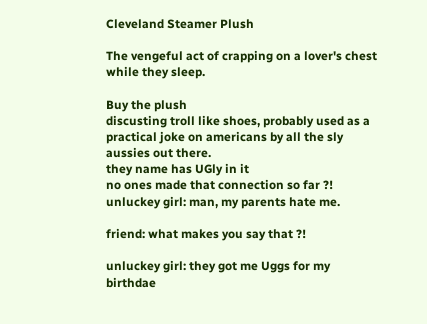Cleveland Steamer Plush

The vengeful act of crapping on a lover's chest while they sleep.

Buy the plush
discusting troll like shoes, probably used as a practical joke on americans by all the sly aussies out there.
they name has UGly in it
no ones made that connection so far ?!
unluckey girl: man, my parents hate me.

friend: what makes you say that ?!

unluckey girl: they got me Uggs for my birthdae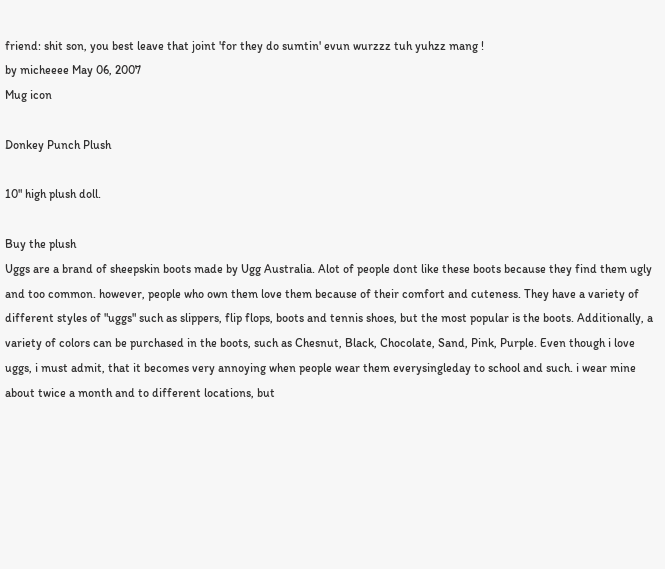friend: shit son, you best leave that joint 'for they do sumtin' evun wurzzz tuh yuhzz mang !
by micheeee May 06, 2007
Mug icon

Donkey Punch Plush

10" high plush doll.

Buy the plush
Uggs are a brand of sheepskin boots made by Ugg Australia. Alot of people dont like these boots because they find them ugly and too common. however, people who own them love them because of their comfort and cuteness. They have a variety of different styles of "uggs" such as slippers, flip flops, boots and tennis shoes, but the most popular is the boots. Additionally, a variety of colors can be purchased in the boots, such as Chesnut, Black, Chocolate, Sand, Pink, Purple. Even though i love uggs, i must admit, that it becomes very annoying when people wear them everysingleday to school and such. i wear mine about twice a month and to different locations, but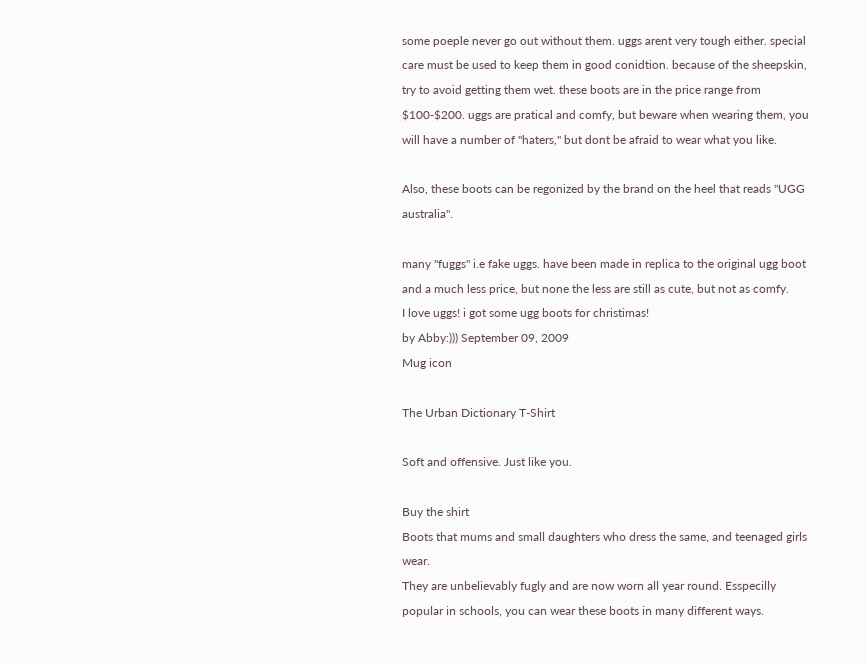some poeple never go out without them. uggs arent very tough either. special care must be used to keep them in good conidtion. because of the sheepskin, try to avoid getting them wet. these boots are in the price range from $100-$200. uggs are pratical and comfy, but beware when wearing them, you will have a number of "haters," but dont be afraid to wear what you like.

Also, these boots can be regonized by the brand on the heel that reads "UGG australia".

many "fuggs" i.e fake uggs. have been made in replica to the original ugg boot and a much less price, but none the less are still as cute, but not as comfy.
I love uggs! i got some ugg boots for christimas!
by Abby:))) September 09, 2009
Mug icon

The Urban Dictionary T-Shirt

Soft and offensive. Just like you.

Buy the shirt
Boots that mums and small daughters who dress the same, and teenaged girls wear.
They are unbelievably fugly and are now worn all year round. Esspecilly popular in schools, you can wear these boots in many different ways.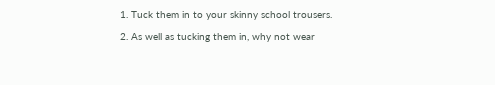1. Tuck them in to your skinny school trousers.

2. As well as tucking them in, why not wear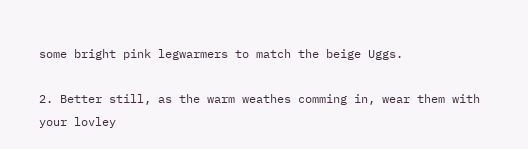some bright pink legwarmers to match the beige Uggs.

2. Better still, as the warm weathes comming in, wear them with your lovley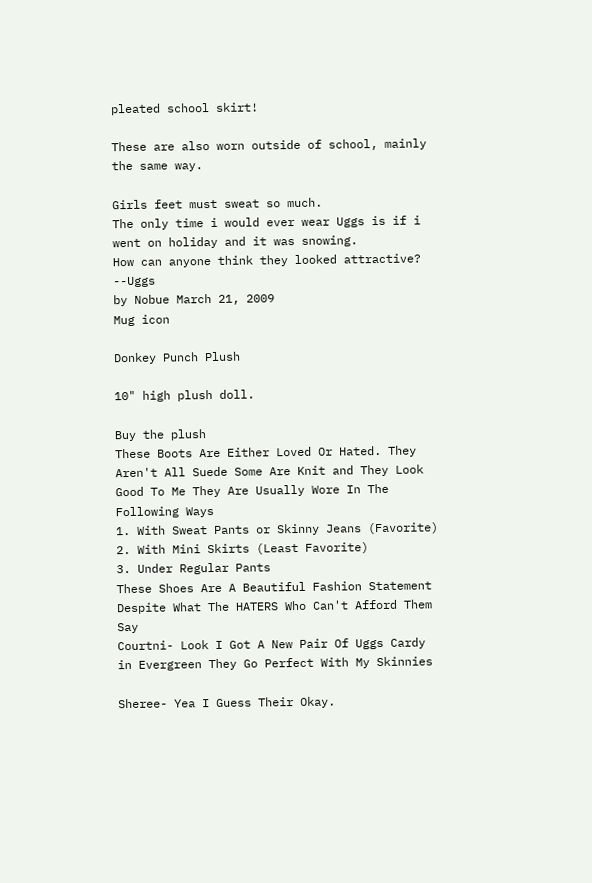pleated school skirt!

These are also worn outside of school, mainly the same way.

Girls feet must sweat so much.
The only time i would ever wear Uggs is if i went on holiday and it was snowing.
How can anyone think they looked attractive? --Uggs
by Nobue March 21, 2009
Mug icon

Donkey Punch Plush

10" high plush doll.

Buy the plush
These Boots Are Either Loved Or Hated. They Aren't All Suede Some Are Knit and They Look Good To Me They Are Usually Wore In The Following Ways
1. With Sweat Pants or Skinny Jeans (Favorite)
2. With Mini Skirts (Least Favorite)
3. Under Regular Pants
These Shoes Are A Beautiful Fashion Statement Despite What The HATERS Who Can't Afford Them Say
Courtni- Look I Got A New Pair Of Uggs Cardy in Evergreen They Go Perfect With My Skinnies

Sheree- Yea I Guess Their Okay.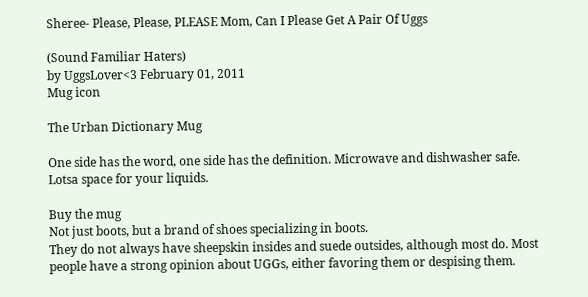Sheree- Please, Please, PLEASE Mom, Can I Please Get A Pair Of Uggs

(Sound Familiar Haters)
by UggsLover<3 February 01, 2011
Mug icon

The Urban Dictionary Mug

One side has the word, one side has the definition. Microwave and dishwasher safe. Lotsa space for your liquids.

Buy the mug
Not just boots, but a brand of shoes specializing in boots.
They do not always have sheepskin insides and suede outsides, although most do. Most people have a strong opinion about UGGs, either favoring them or despising them.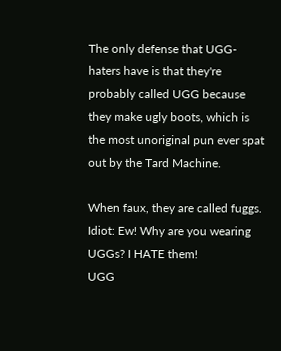The only defense that UGG-haters have is that they're probably called UGG because they make ugly boots, which is the most unoriginal pun ever spat out by the Tard Machine.

When faux, they are called fuggs.
Idiot: Ew! Why are you wearing UGGs? I HATE them!
UGG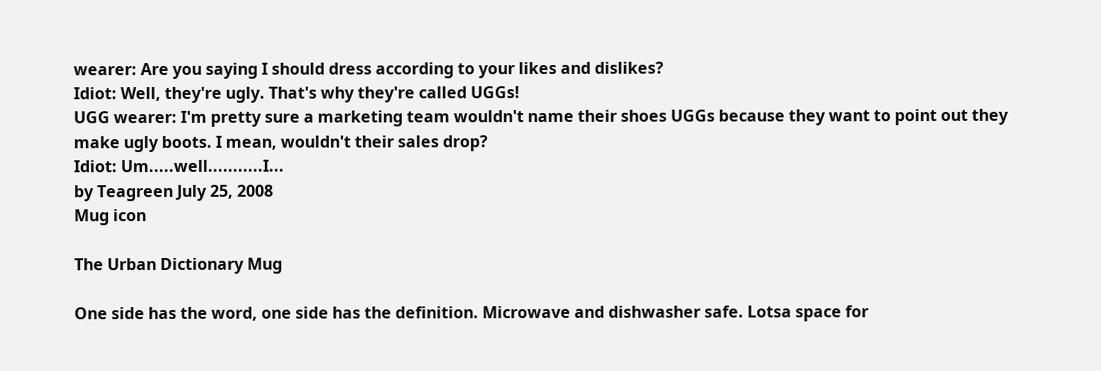wearer: Are you saying I should dress according to your likes and dislikes?
Idiot: Well, they're ugly. That's why they're called UGGs!
UGG wearer: I'm pretty sure a marketing team wouldn't name their shoes UGGs because they want to point out they make ugly boots. I mean, wouldn't their sales drop?
Idiot: Um.....well...........I...
by Teagreen July 25, 2008
Mug icon

The Urban Dictionary Mug

One side has the word, one side has the definition. Microwave and dishwasher safe. Lotsa space for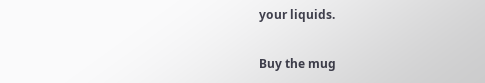your liquids.

Buy the mug